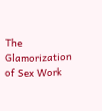The Glamorization of Sex Work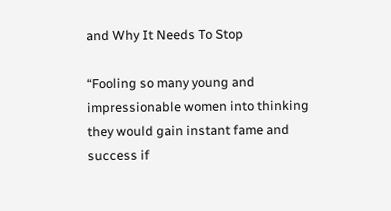and Why It Needs To Stop

“Fooling so many young and impressionable women into thinking they would gain instant fame and success if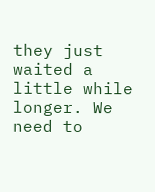they just waited a little while longer. We need to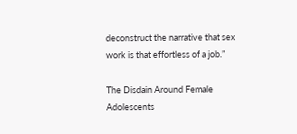deconstruct the narrative that sex work is that effortless of a job.”

The Disdain Around Female Adolescents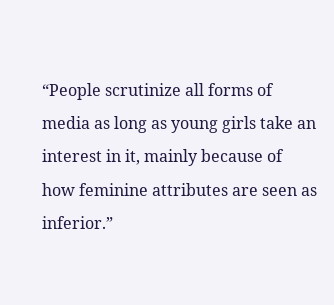“People scrutinize all forms of media as long as young girls take an interest in it, mainly because of how feminine attributes are seen as inferior.”